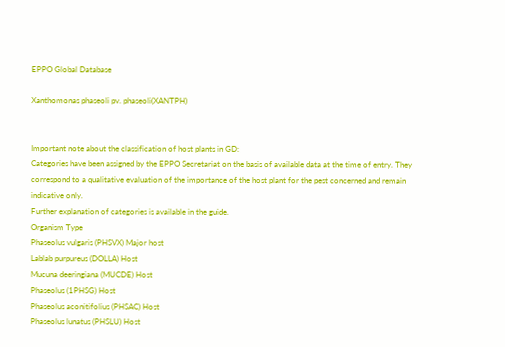EPPO Global Database

Xanthomonas phaseoli pv. phaseoli(XANTPH)


Important note about the classification of host plants in GD:
Categories have been assigned by the EPPO Secretariat on the basis of available data at the time of entry. They correspond to a qualitative evaluation of the importance of the host plant for the pest concerned and remain indicative only.
Further explanation of categories is available in the guide.
Organism Type
Phaseolus vulgaris (PHSVX) Major host
Lablab purpureus (DOLLA) Host
Mucuna deeringiana (MUCDE) Host
Phaseolus (1PHSG) Host
Phaseolus aconitifolius (PHSAC) Host
Phaseolus lunatus (PHSLU) Host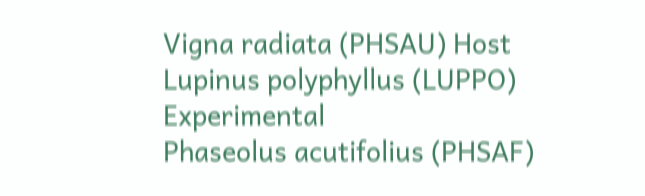Vigna radiata (PHSAU) Host
Lupinus polyphyllus (LUPPO) Experimental
Phaseolus acutifolius (PHSAF)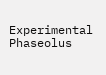Experimental
Phaseolus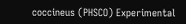coccineus (PHSCO) Experimental